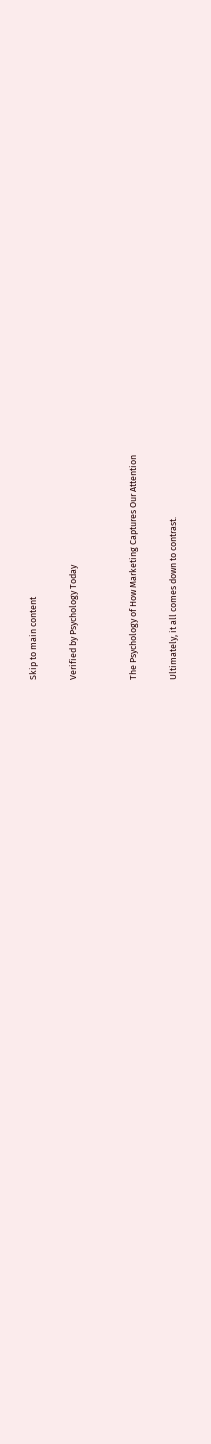Skip to main content

Verified by Psychology Today


The Psychology of How Marketing Captures Our Attention

Ultimately, it all comes down to contrast.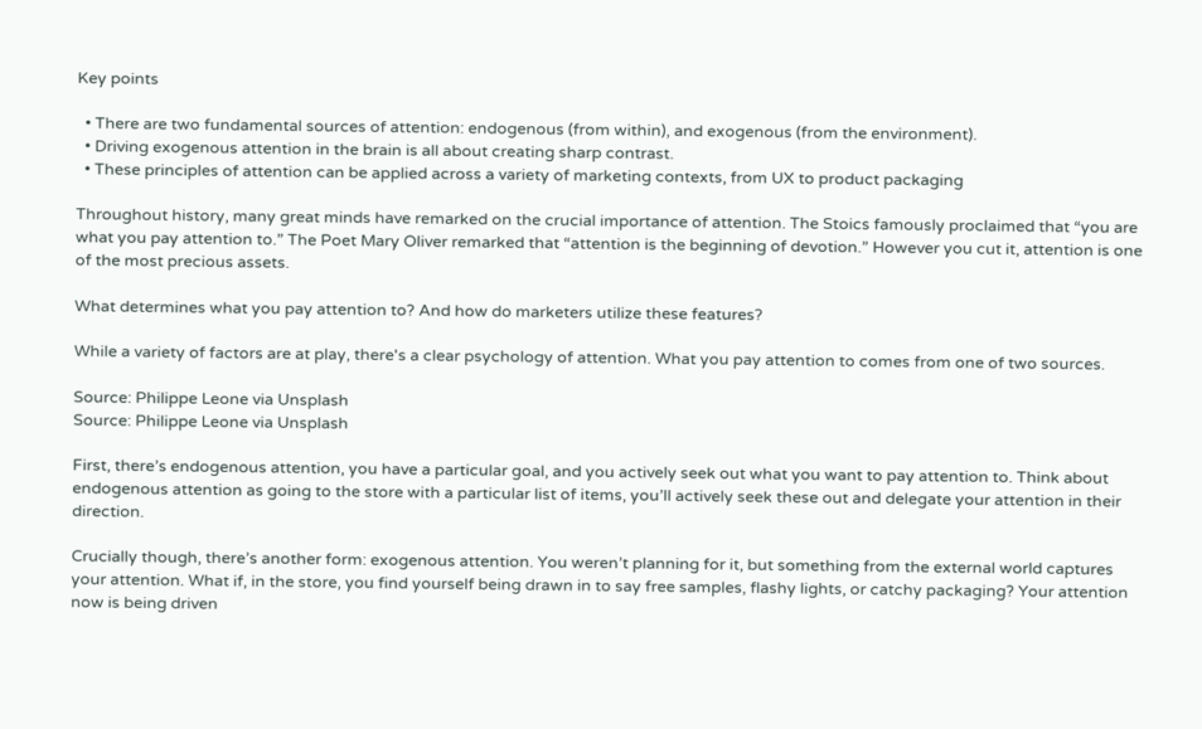Key points

  • There are two fundamental sources of attention: endogenous (from within), and exogenous (from the environment).
  • Driving exogenous attention in the brain is all about creating sharp contrast.
  • These principles of attention can be applied across a variety of marketing contexts, from UX to product packaging

Throughout history, many great minds have remarked on the crucial importance of attention. The Stoics famously proclaimed that “you are what you pay attention to.” The Poet Mary Oliver remarked that “attention is the beginning of devotion.” However you cut it, attention is one of the most precious assets.

What determines what you pay attention to? And how do marketers utilize these features?

While a variety of factors are at play, there's a clear psychology of attention. What you pay attention to comes from one of two sources.

Source: Philippe Leone via Unsplash
Source: Philippe Leone via Unsplash

First, there’s endogenous attention, you have a particular goal, and you actively seek out what you want to pay attention to. Think about endogenous attention as going to the store with a particular list of items, you’ll actively seek these out and delegate your attention in their direction.

Crucially though, there’s another form: exogenous attention. You weren’t planning for it, but something from the external world captures your attention. What if, in the store, you find yourself being drawn in to say free samples, flashy lights, or catchy packaging? Your attention now is being driven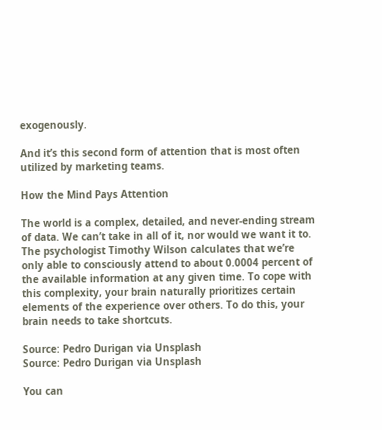exogenously.

And it’s this second form of attention that is most often utilized by marketing teams.

How the Mind Pays Attention

The world is a complex, detailed, and never-ending stream of data. We can’t take in all of it, nor would we want it to. The psychologist Timothy Wilson calculates that we’re only able to consciously attend to about 0.0004 percent of the available information at any given time. To cope with this complexity, your brain naturally prioritizes certain elements of the experience over others. To do this, your brain needs to take shortcuts.

Source: Pedro Durigan via Unsplash
Source: Pedro Durigan via Unsplash

You can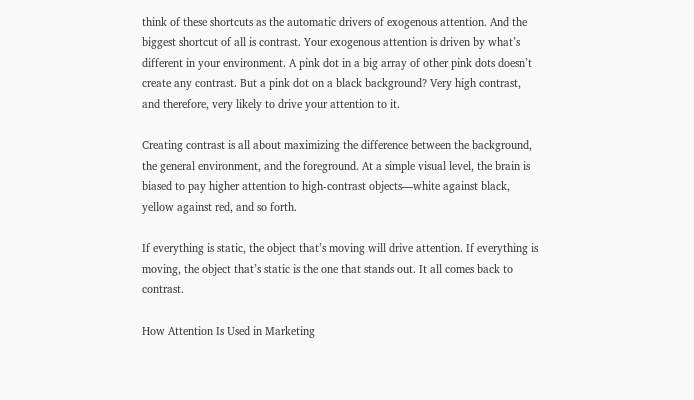think of these shortcuts as the automatic drivers of exogenous attention. And the biggest shortcut of all is contrast. Your exogenous attention is driven by what’s different in your environment. A pink dot in a big array of other pink dots doesn’t create any contrast. But a pink dot on a black background? Very high contrast, and therefore, very likely to drive your attention to it.

Creating contrast is all about maximizing the difference between the background, the general environment, and the foreground. At a simple visual level, the brain is biased to pay higher attention to high-contrast objects—white against black, yellow against red, and so forth.

If everything is static, the object that’s moving will drive attention. If everything is moving, the object that’s static is the one that stands out. It all comes back to contrast.

How Attention Is Used in Marketing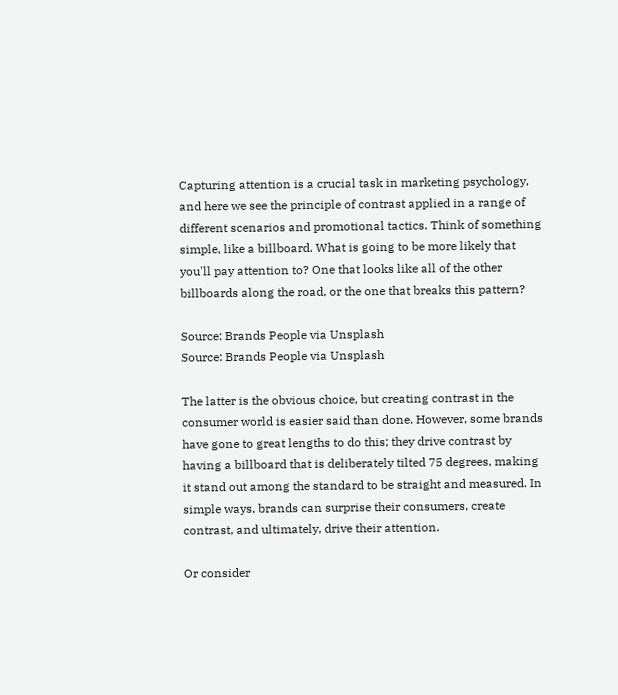Capturing attention is a crucial task in marketing psychology, and here we see the principle of contrast applied in a range of different scenarios and promotional tactics. Think of something simple, like a billboard. What is going to be more likely that you'll pay attention to? One that looks like all of the other billboards along the road, or the one that breaks this pattern?

Source: Brands People via Unsplash
Source: Brands People via Unsplash

The latter is the obvious choice, but creating contrast in the consumer world is easier said than done. However, some brands have gone to great lengths to do this; they drive contrast by having a billboard that is deliberately tilted 75 degrees, making it stand out among the standard to be straight and measured. In simple ways, brands can surprise their consumers, create contrast, and ultimately, drive their attention.

Or consider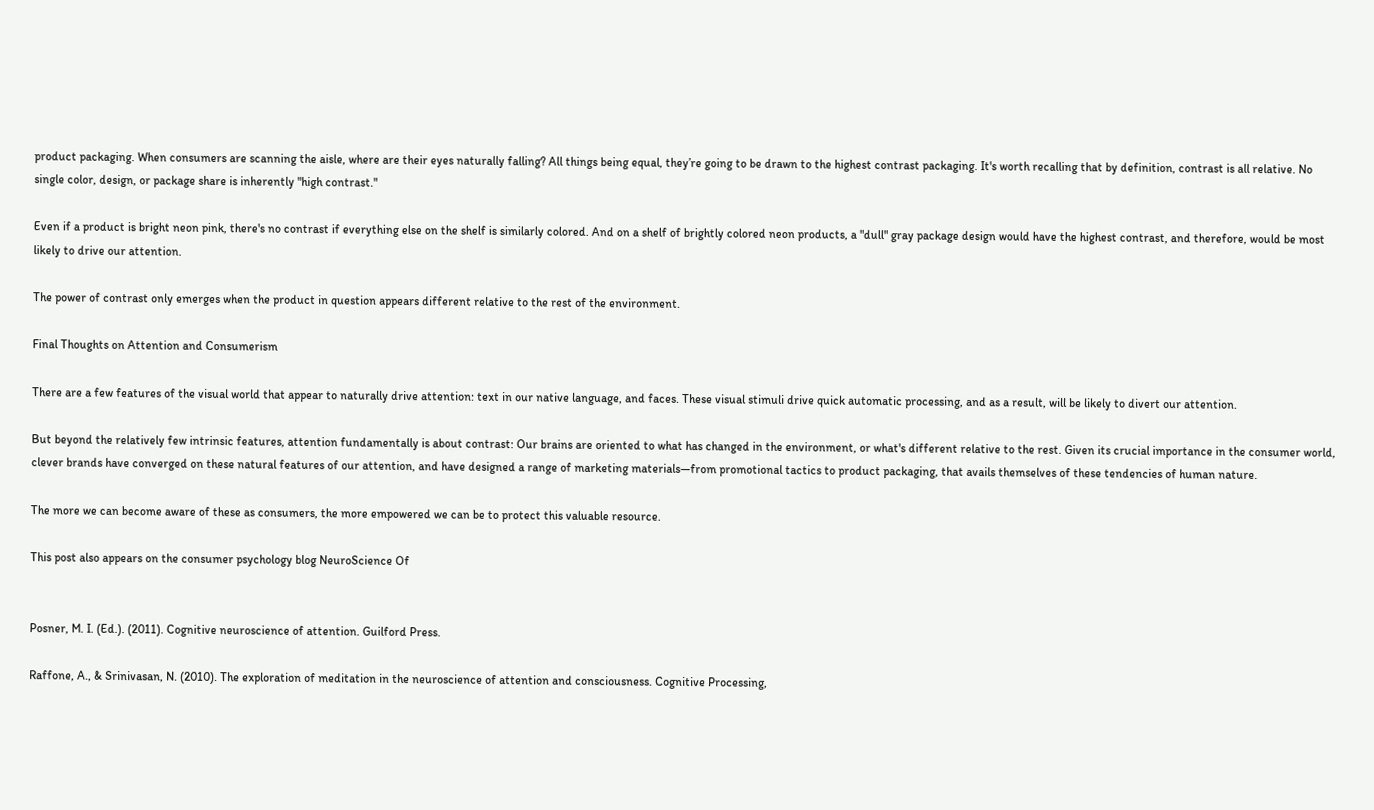product packaging. When consumers are scanning the aisle, where are their eyes naturally falling? All things being equal, they’re going to be drawn to the highest contrast packaging. It's worth recalling that by definition, contrast is all relative. No single color, design, or package share is inherently "high contrast."

Even if a product is bright neon pink, there's no contrast if everything else on the shelf is similarly colored. And on a shelf of brightly colored neon products, a "dull" gray package design would have the highest contrast, and therefore, would be most likely to drive our attention.

The power of contrast only emerges when the product in question appears different relative to the rest of the environment.

Final Thoughts on Attention and Consumerism

There are a few features of the visual world that appear to naturally drive attention: text in our native language, and faces. These visual stimuli drive quick automatic processing, and as a result, will be likely to divert our attention.

But beyond the relatively few intrinsic features, attention fundamentally is about contrast: Our brains are oriented to what has changed in the environment, or what's different relative to the rest. Given its crucial importance in the consumer world, clever brands have converged on these natural features of our attention, and have designed a range of marketing materials—from promotional tactics to product packaging, that avails themselves of these tendencies of human nature.

The more we can become aware of these as consumers, the more empowered we can be to protect this valuable resource.

This post also appears on the consumer psychology blog NeuroScience Of


Posner, M. I. (Ed.). (2011). Cognitive neuroscience of attention. Guilford Press.

Raffone, A., & Srinivasan, N. (2010). The exploration of meditation in the neuroscience of attention and consciousness. Cognitive Processing,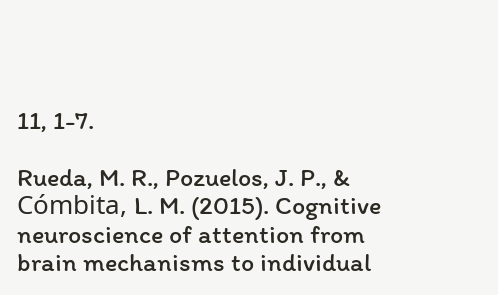11, 1-7.

Rueda, M. R., Pozuelos, J. P., & Cómbita, L. M. (2015). Cognitive neuroscience of attention from brain mechanisms to individual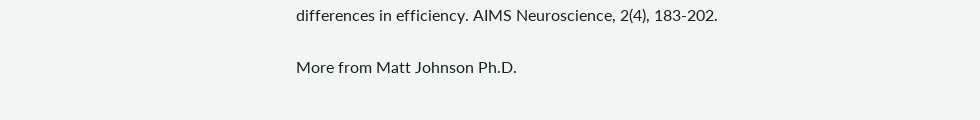differences in efficiency. AIMS Neuroscience, 2(4), 183-202.

More from Matt Johnson Ph.D.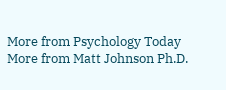More from Psychology Today
More from Matt Johnson Ph.D.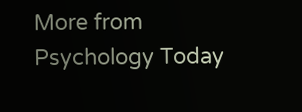More from Psychology Today